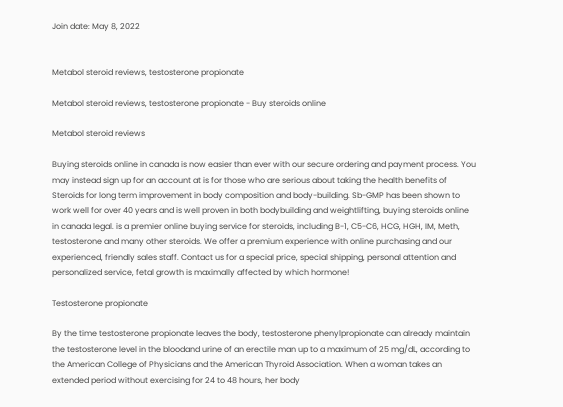Join date: May 8, 2022


Metabol steroid reviews, testosterone propionate

Metabol steroid reviews, testosterone propionate - Buy steroids online

Metabol steroid reviews

Buying steroids online in canada is now easier than ever with our secure ordering and payment process. You may instead sign up for an account at is for those who are serious about taking the health benefits of Steroids for long term improvement in body composition and body-building. Sb-GMP has been shown to work well for over 40 years and is well proven in both bodybuilding and weightlifting, buying steroids online in canada legal. is a premier online buying service for steroids, including B-1, C5-C6, HCG, HGH, IM, Meth, testosterone and many other steroids. We offer a premium experience with online purchasing and our experienced, friendly sales staff. Contact us for a special price, special shipping, personal attention and personalized service, fetal growth is maximally affected by which hormone!

Testosterone propionate

By the time testosterone propionate leaves the body, testosterone phenylpropionate can already maintain the testosterone level in the bloodand urine of an erectile man up to a maximum of 25 mg/dL, according to the American College of Physicians and the American Thyroid Association. When a woman takes an extended period without exercising for 24 to 48 hours, her body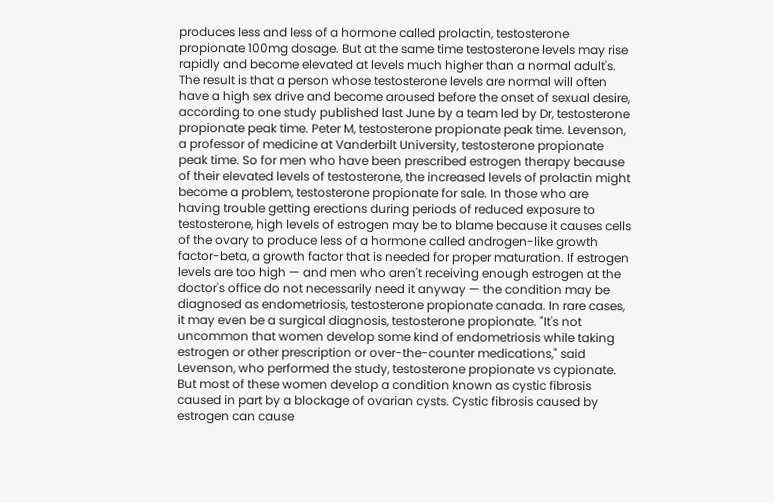produces less and less of a hormone called prolactin, testosterone propionate 100mg dosage. But at the same time testosterone levels may rise rapidly and become elevated at levels much higher than a normal adult's. The result is that a person whose testosterone levels are normal will often have a high sex drive and become aroused before the onset of sexual desire, according to one study published last June by a team led by Dr, testosterone propionate peak time. Peter M, testosterone propionate peak time. Levenson, a professor of medicine at Vanderbilt University, testosterone propionate peak time. So for men who have been prescribed estrogen therapy because of their elevated levels of testosterone, the increased levels of prolactin might become a problem, testosterone propionate for sale. In those who are having trouble getting erections during periods of reduced exposure to testosterone, high levels of estrogen may be to blame because it causes cells of the ovary to produce less of a hormone called androgen-like growth factor-beta, a growth factor that is needed for proper maturation. If estrogen levels are too high — and men who aren't receiving enough estrogen at the doctor's office do not necessarily need it anyway — the condition may be diagnosed as endometriosis, testosterone propionate canada. In rare cases, it may even be a surgical diagnosis, testosterone propionate. "It's not uncommon that women develop some kind of endometriosis while taking estrogen or other prescription or over-the-counter medications," said Levenson, who performed the study, testosterone propionate vs cypionate. But most of these women develop a condition known as cystic fibrosis caused in part by a blockage of ovarian cysts. Cystic fibrosis caused by estrogen can cause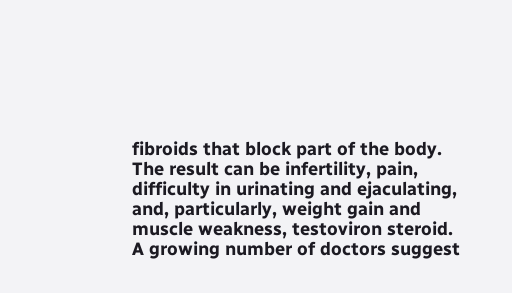fibroids that block part of the body. The result can be infertility, pain, difficulty in urinating and ejaculating, and, particularly, weight gain and muscle weakness, testoviron steroid. A growing number of doctors suggest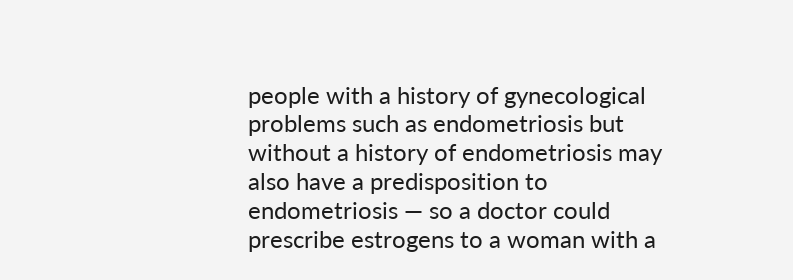people with a history of gynecological problems such as endometriosis but without a history of endometriosis may also have a predisposition to endometriosis — so a doctor could prescribe estrogens to a woman with a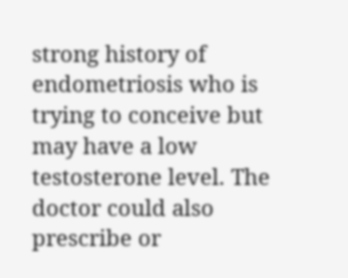strong history of endometriosis who is trying to conceive but may have a low testosterone level. The doctor could also prescribe or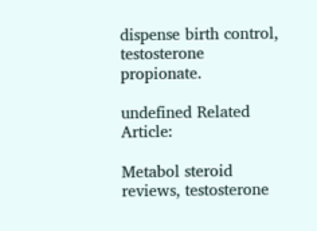dispense birth control, testosterone propionate.

undefined Related Article:

Metabol steroid reviews, testosterone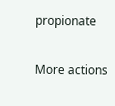propionate

More actions